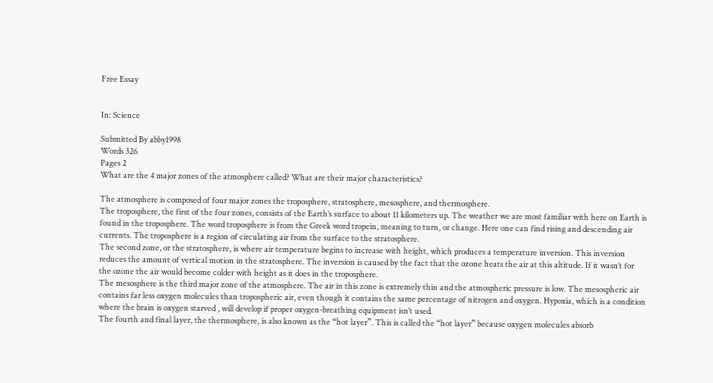Free Essay


In: Science

Submitted By abby1998
Words 326
Pages 2
What are the 4 major zones of the atmosphere called? What are their major characteristics?

The atmosphere is composed of four major zones the troposphere, stratosphere, mesosphere, and thermosphere.
The troposphere, the first of the four zones, consists of the Earth’s surface to about 11 kilometers up. The weather we are most familiar with here on Earth is found in the troposphere. The word troposphere is from the Greek word tropein, meaning to turn, or change. Here one can find rising and descending air currents. The troposphere is a region of circulating air from the surface to the stratosphere.
The second zone, or the stratosphere, is where air temperature begins to increase with height, which produces a temperature inversion. This inversion reduces the amount of vertical motion in the stratosphere. The inversion is caused by the fact that the ozone heats the air at this altitude. If it wasn’t for the ozone the air would become colder with height as it does in the troposphere.
The mesosphere is the third major zone of the atmosphere. The air in this zone is extremely thin and the atmospheric pressure is low. The mesospheric air contains far less oxygen molecules than tropospheric air, even though it contains the same percentage of nitrogen and oxygen. Hypoxia, which is a condition where the brain is oxygen starved , will develop if proper oxygen-breathing equipment isn’t used.
The fourth and final layer, the thermosphere, is also known as the “hot layer”. This is called the “hot layer” because oxygen molecules absorb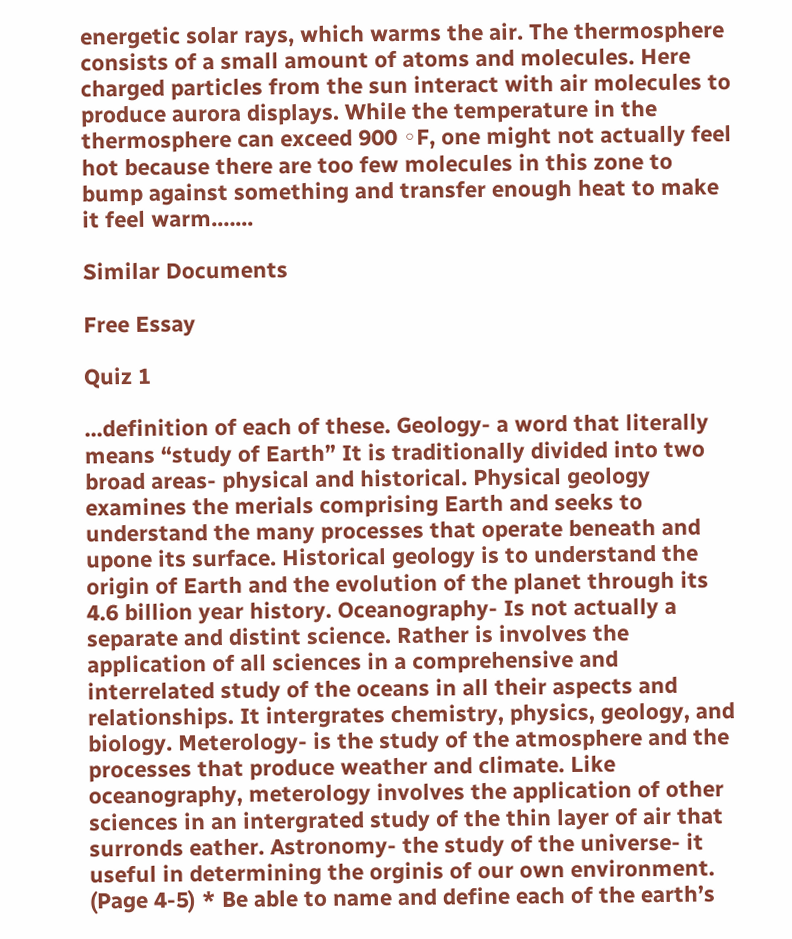energetic solar rays, which warms the air. The thermosphere consists of a small amount of atoms and molecules. Here charged particles from the sun interact with air molecules to produce aurora displays. While the temperature in the thermosphere can exceed 900 ◦F, one might not actually feel hot because there are too few molecules in this zone to bump against something and transfer enough heat to make it feel warm.…...

Similar Documents

Free Essay

Quiz 1

...definition of each of these. Geology- a word that literally means “study of Earth” It is traditionally divided into two broad areas- physical and historical. Physical geology examines the merials comprising Earth and seeks to understand the many processes that operate beneath and upone its surface. Historical geology is to understand the origin of Earth and the evolution of the planet through its 4.6 billion year history. Oceanography- Is not actually a separate and distint science. Rather is involves the application of all sciences in a comprehensive and interrelated study of the oceans in all their aspects and relationships. It intergrates chemistry, physics, geology, and biology. Meterology- is the study of the atmosphere and the processes that produce weather and climate. Like oceanography, meterology involves the application of other sciences in an intergrated study of the thin layer of air that surronds eather. Astronomy- the study of the universe- it useful in determining the orginis of our own environment. (Page 4-5) * Be able to name and define each of the earth’s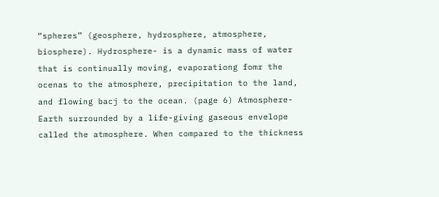“spheres” (geosphere, hydrosphere, atmosphere, biosphere). Hydrosphere- is a dynamic mass of water that is continually moving, evaporationg fomr the ocenas to the atmosphere, precipitation to the land, and flowing bacj to the ocean. (page 6) Atmosphere- Earth surrounded by a life-giving gaseous envelope called the atmosphere. When compared to the thickness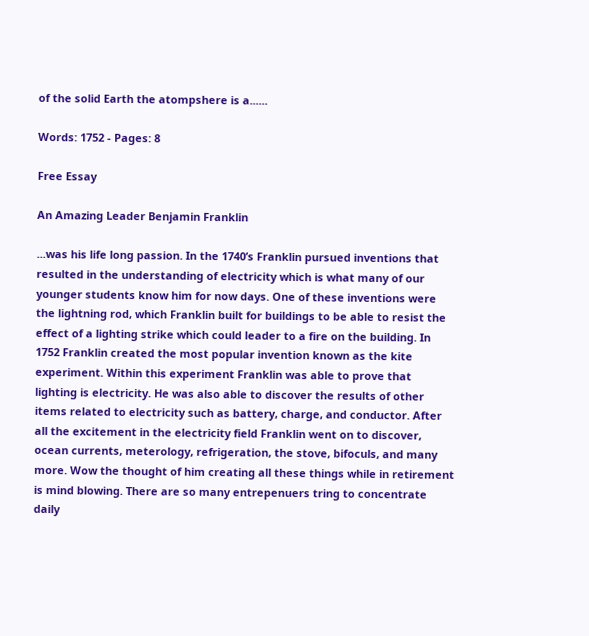of the solid Earth the atompshere is a......

Words: 1752 - Pages: 8

Free Essay

An Amazing Leader Benjamin Franklin

...was his life long passion. In the 1740’s Franklin pursued inventions that resulted in the understanding of electricity which is what many of our younger students know him for now days. One of these inventions were the lightning rod, which Franklin built for buildings to be able to resist the effect of a lighting strike which could leader to a fire on the building. In 1752 Franklin created the most popular invention known as the kite experiment. Within this experiment Franklin was able to prove that lighting is electricity. He was also able to discover the results of other items related to electricity such as battery, charge, and conductor. After all the excitement in the electricity field Franklin went on to discover, ocean currents, meterology, refrigeration, the stove, bifoculs, and many more. Wow the thought of him creating all these things while in retirement is mind blowing. There are so many entrepenuers tring to concentrate daily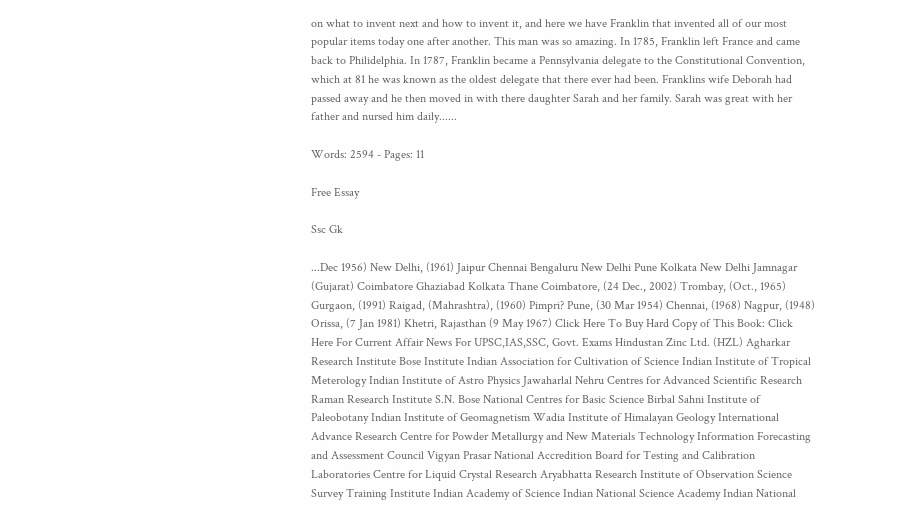on what to invent next and how to invent it, and here we have Franklin that invented all of our most popular items today one after another. This man was so amazing. In 1785, Franklin left France and came back to Philidelphia. In 1787, Franklin became a Pennsylvania delegate to the Constitutional Convention, which at 81 he was known as the oldest delegate that there ever had been. Franklins wife Deborah had passed away and he then moved in with there daughter Sarah and her family. Sarah was great with her father and nursed him daily......

Words: 2594 - Pages: 11

Free Essay

Ssc Gk

...Dec 1956) New Delhi, (1961) Jaipur Chennai Bengaluru New Delhi Pune Kolkata New Delhi Jamnagar (Gujarat) Coimbatore Ghaziabad Kolkata Thane Coimbatore, (24 Dec., 2002) Trombay, (Oct., 1965) Gurgaon, (1991) Raigad, (Mahrashtra), (1960) Pimpri? Pune, (30 Mar 1954) Chennai, (1968) Nagpur, (1948) Orissa, (7 Jan 1981) Khetri, Rajasthan (9 May 1967) Click Here To Buy Hard Copy of This Book: Click Here For Current Affair News For UPSC,IAS,SSC, Govt. Exams Hindustan Zinc Ltd. (HZL) Agharkar Research Institute Bose Institute Indian Association for Cultivation of Science Indian Institute of Tropical Meterology Indian Institute of Astro Physics Jawaharlal Nehru Centres for Advanced Scientific Research Raman Research Institute S.N. Bose National Centres for Basic Science Birbal Sahni Institute of Paleobotany Indian Institute of Geomagnetism Wadia Institute of Himalayan Geology International Advance Research Centre for Powder Metallurgy and New Materials Technology Information Forecasting and Assessment Council Vigyan Prasar National Accredition Board for Testing and Calibration Laboratories Centre for Liquid Crystal Research Aryabhatta Research Institute of Observation Science Survey Training Institute Indian Academy of Science Indian National Science Academy Indian National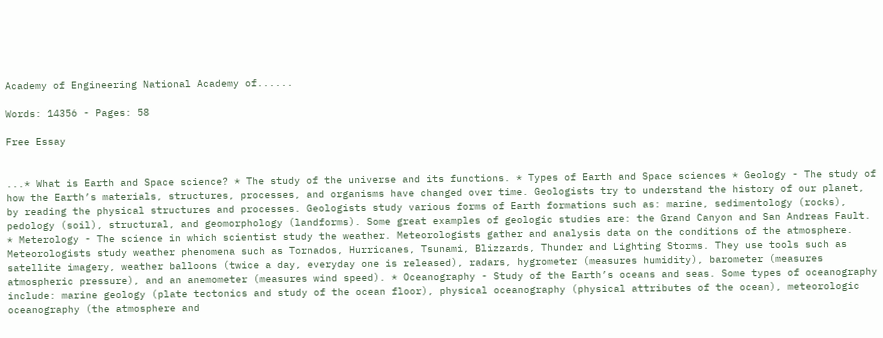Academy of Engineering National Academy of......

Words: 14356 - Pages: 58

Free Essay


...* What is Earth and Space science? * The study of the universe and its functions. * Types of Earth and Space sciences * Geology - The study of how the Earth’s materials, structures, processes, and organisms have changed over time. Geologists try to understand the history of our planet, by reading the physical structures and processes. Geologists study various forms of Earth formations such as: marine, sedimentology (rocks), pedology (soil), structural, and geomorphology (landforms). Some great examples of geologic studies are: the Grand Canyon and San Andreas Fault. * Meterology - The science in which scientist study the weather. Meteorologists gather and analysis data on the conditions of the atmosphere. Meteorologists study weather phenomena such as Tornados, Hurricanes, Tsunami, Blizzards, Thunder and Lighting Storms. They use tools such as satellite imagery, weather balloons (twice a day, everyday one is released), radars, hygrometer (measures humidity), barometer (measures atmospheric pressure), and an anemometer (measures wind speed). * Oceanography - Study of the Earth’s oceans and seas. Some types of oceanography include: marine geology (plate tectonics and study of the ocean floor), physical oceanography (physical attributes of the ocean), meteorologic oceanography (the atmosphere and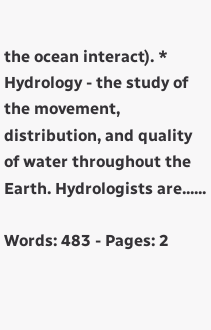the ocean interact). * Hydrology - the study of the movement, distribution, and quality of water throughout the Earth. Hydrologists are......

Words: 483 - Pages: 2